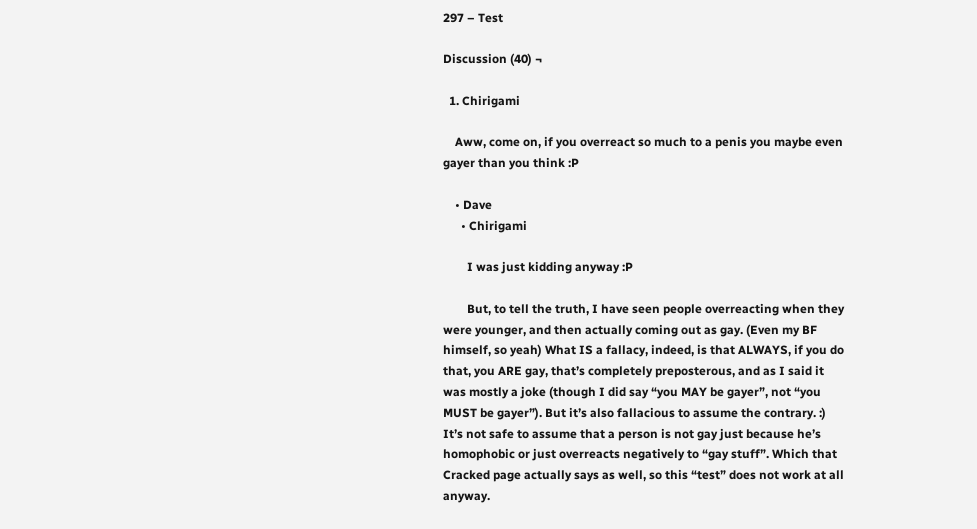297 – Test

Discussion (40) ¬

  1. Chirigami

    Aww, come on, if you overreact so much to a penis you maybe even gayer than you think :P

    • Dave
      • Chirigami

        I was just kidding anyway :P

        But, to tell the truth, I have seen people overreacting when they were younger, and then actually coming out as gay. (Even my BF himself, so yeah) What IS a fallacy, indeed, is that ALWAYS, if you do that, you ARE gay, that’s completely preposterous, and as I said it was mostly a joke (though I did say “you MAY be gayer”, not “you MUST be gayer”). But it’s also fallacious to assume the contrary. :) It’s not safe to assume that a person is not gay just because he’s homophobic or just overreacts negatively to “gay stuff”. Which that Cracked page actually says as well, so this “test” does not work at all anyway.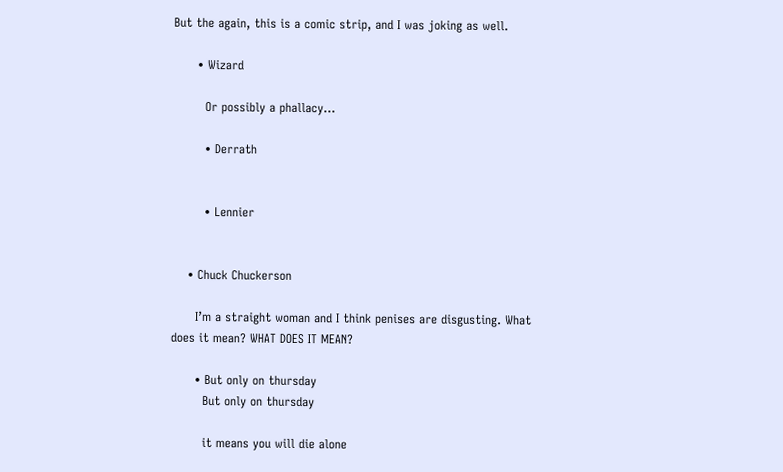But the again, this is a comic strip, and I was joking as well.

      • Wizard

        Or possibly a phallacy…

        • Derrath


        • Lennier


    • Chuck Chuckerson

      I’m a straight woman and I think penises are disgusting. What does it mean? WHAT DOES IT MEAN?

      • But only on thursday
        But only on thursday

        it means you will die alone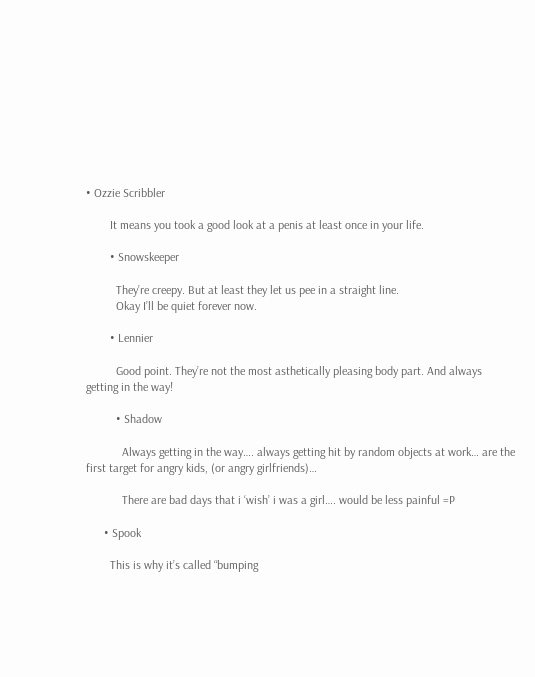• Ozzie Scribbler

        It means you took a good look at a penis at least once in your life.

        • Snowskeeper

          They’re creepy. But at least they let us pee in a straight line.
          Okay I’ll be quiet forever now.

        • Lennier

          Good point. They’re not the most asthetically pleasing body part. And always getting in the way!

          • Shadow

            Always getting in the way…. always getting hit by random objects at work… are the first target for angry kids, (or angry girlfriends)…

            There are bad days that i ‘wish’ i was a girl…. would be less painful =P

      • Spook

        This is why it’s called “bumping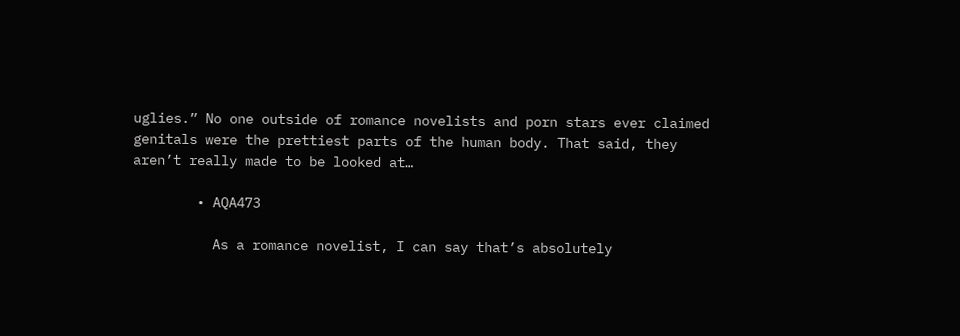uglies.” No one outside of romance novelists and porn stars ever claimed genitals were the prettiest parts of the human body. That said, they aren’t really made to be looked at…

        • AQA473

          As a romance novelist, I can say that’s absolutely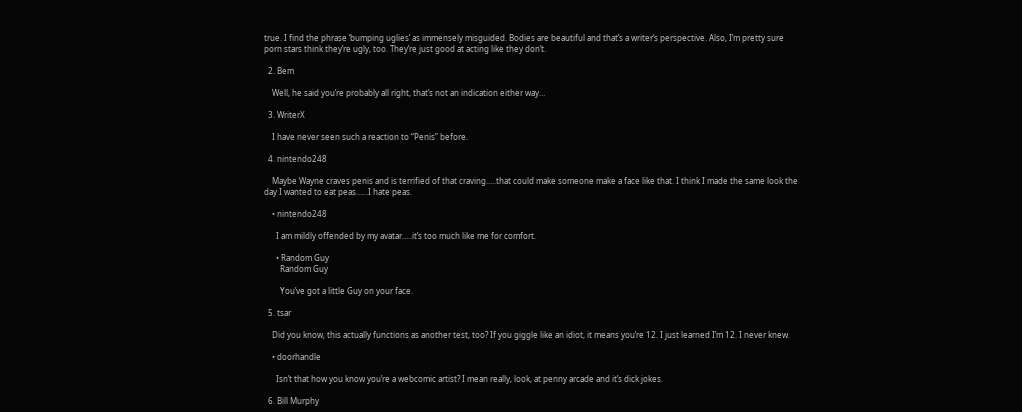true. I find the phrase ‘bumping uglies’ as immensely misguided. Bodies are beautiful and that’s a writer’s perspective. Also, I’m pretty sure porn stars think they’re ugly, too. They’re just good at acting like they don’t.

  2. Bem

    Well, he said you’re probably all right, that’s not an indication either way…

  3. WriterX

    I have never seen such a reaction to “Penis” before.

  4. nintendo248

    Maybe Wayne craves penis and is terrified of that craving…..that could make someone make a face like that. I think I made the same look the day I wanted to eat peas……I hate peas.

    • nintendo248

      I am mildly offended by my avatar…..it’s too much like me for comfort.

      • Random Guy
        Random Guy

        You’ve got a little Guy on your face.

  5. tsar

    Did you know, this actually functions as another test, too? If you giggle like an idiot, it means you’re 12. I just learned I’m 12. I never knew.

    • doorhandle

      Isn’t that how you know you’re a webcomic artist? I mean really, look, at penny arcade and it’s dick jokes.

  6. Bill Murphy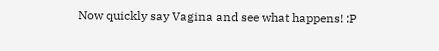Now quickly say Vagina and see what happens! :P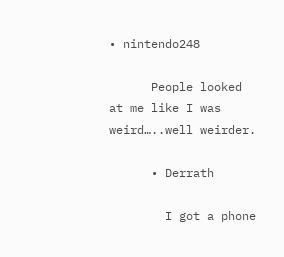• nintendo248

      People looked at me like I was weird…..well weirder.

      • Derrath

        I got a phone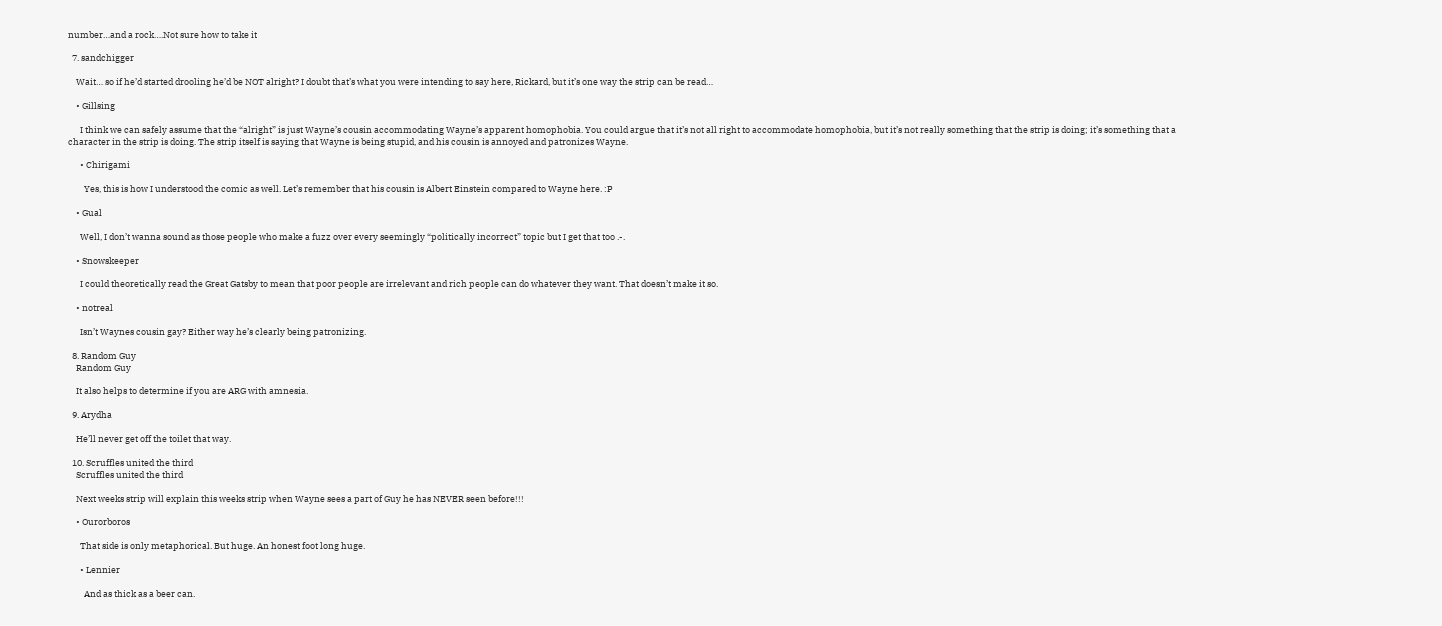number…and a rock….Not sure how to take it

  7. sandchigger

    Wait… so if he’d started drooling he’d be NOT alright? I doubt that’s what you were intending to say here, Rickard, but it’s one way the strip can be read…

    • Gillsing

      I think we can safely assume that the “alright” is just Wayne’s cousin accommodating Wayne’s apparent homophobia. You could argue that it’s not all right to accommodate homophobia, but it’s not really something that the strip is doing; it’s something that a character in the strip is doing. The strip itself is saying that Wayne is being stupid, and his cousin is annoyed and patronizes Wayne.

      • Chirigami

        Yes, this is how I understood the comic as well. Let’s remember that his cousin is Albert Einstein compared to Wayne here. :P

    • Gual

      Well, I don’t wanna sound as those people who make a fuzz over every seemingly “politically incorrect” topic but I get that too .-.

    • Snowskeeper

      I could theoretically read the Great Gatsby to mean that poor people are irrelevant and rich people can do whatever they want. That doesn’t make it so.

    • notreal

      Isn’t Waynes cousin gay? Either way he’s clearly being patronizing.

  8. Random Guy
    Random Guy

    It also helps to determine if you are ARG with amnesia.

  9. Arydha

    He’ll never get off the toilet that way.

  10. Scruffles united the third
    Scruffles united the third

    Next weeks strip will explain this weeks strip when Wayne sees a part of Guy he has NEVER seen before!!!

    • Ourorboros

      That side is only metaphorical. But huge. An honest foot long huge.

      • Lennier

        And as thick as a beer can.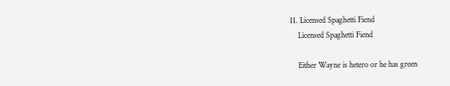11. Licensed Spaghetti Fiend
    Licensed Spaghetti Fiend

    Either Wayne is hetero or he has green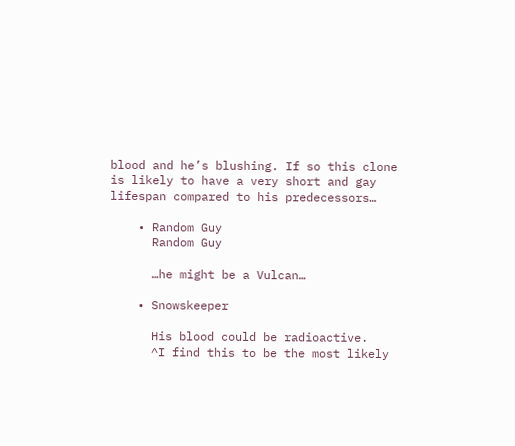blood and he’s blushing. If so this clone is likely to have a very short and gay lifespan compared to his predecessors…

    • Random Guy
      Random Guy

      …he might be a Vulcan…

    • Snowskeeper

      His blood could be radioactive.
      ^I find this to be the most likely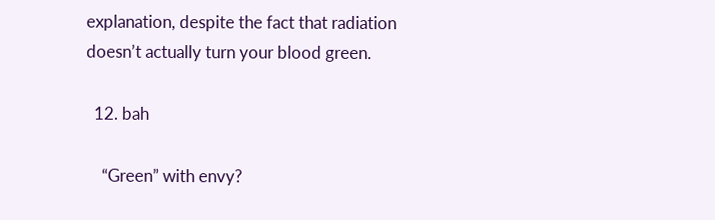explanation, despite the fact that radiation doesn’t actually turn your blood green.

  12. bah

    “Green” with envy?